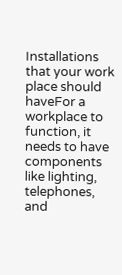Installations that your work place should haveFor a workplace to function, it needs to have components like lighting, telephones, and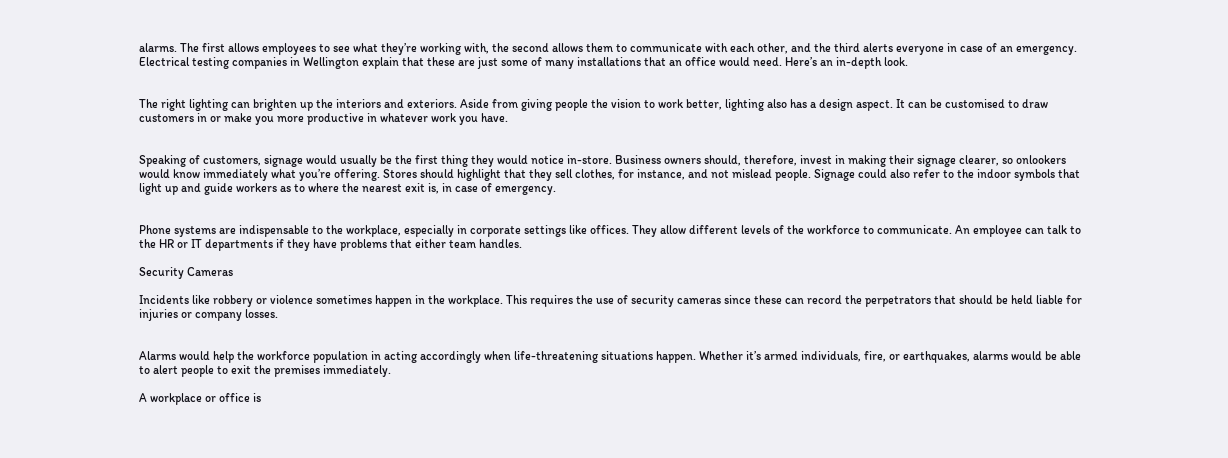alarms. The first allows employees to see what they’re working with, the second allows them to communicate with each other, and the third alerts everyone in case of an emergency. Electrical testing companies in Wellington explain that these are just some of many installations that an office would need. Here’s an in-depth look.


The right lighting can brighten up the interiors and exteriors. Aside from giving people the vision to work better, lighting also has a design aspect. It can be customised to draw customers in or make you more productive in whatever work you have.


Speaking of customers, signage would usually be the first thing they would notice in-store. Business owners should, therefore, invest in making their signage clearer, so onlookers would know immediately what you’re offering. Stores should highlight that they sell clothes, for instance, and not mislead people. Signage could also refer to the indoor symbols that light up and guide workers as to where the nearest exit is, in case of emergency.


Phone systems are indispensable to the workplace, especially in corporate settings like offices. They allow different levels of the workforce to communicate. An employee can talk to the HR or IT departments if they have problems that either team handles.

Security Cameras

Incidents like robbery or violence sometimes happen in the workplace. This requires the use of security cameras since these can record the perpetrators that should be held liable for injuries or company losses.


Alarms would help the workforce population in acting accordingly when life-threatening situations happen. Whether it’s armed individuals, fire, or earthquakes, alarms would be able to alert people to exit the premises immediately.

A workplace or office is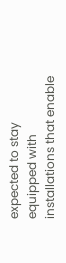expected to stay equipped with installations that enable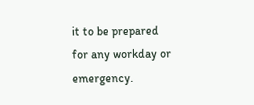it to be prepared for any workday or emergency.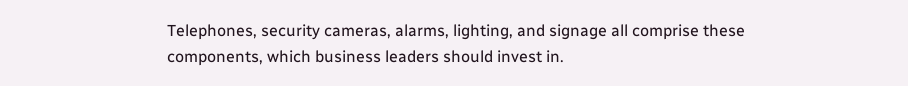Telephones, security cameras, alarms, lighting, and signage all comprise these components, which business leaders should invest in.